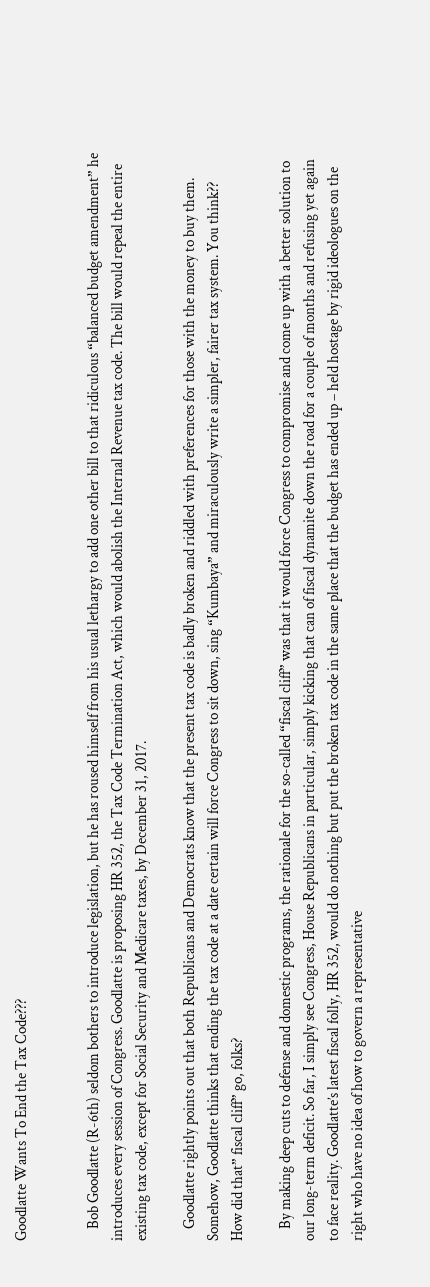Goodlatte Wants To End the Tax Code???


    Bob Goodlatte (R-6th) seldom bothers to introduce legislation, but he has roused himself from his usual lethargy to add one other bill to that ridiculous “balanced budget amendment” he introduces every session of Congress. Goodlatte is proposing HR 352, the Tax Code Termination Act, which would abolish the Internal Revenue tax code. The bill would repeal the entire existing tax code, except for Social Security and Medicare taxes, by December 31, 2017.

    Goodlatte rightly points out that both Republicans and Democrats know that the present tax code is badly broken and riddled with preferences for those with the money to buy them. Somehow, Goodlatte thinks that ending the tax code at a date certain will force Congress to sit down, sing “Kumbaya” and miraculously write a simpler, fairer tax system. You think?? How did that” fiscal cliff” go, folks?

    By making deep cuts to defense and domestic programs, the rationale for the so-called “fiscal cliff” was that it would force Congress to compromise and come up with a better solution to our long-term deficit. So far, I simply see Congress, House Republicans in particular, simply kicking that can of fiscal dynamite down the road for a couple of months and refusing yet again to face reality. Goodlatte’s latest fiscal folly, HR 352, would do nothing but put the broken tax code in the same place that the budget has ended up – held hostage by rigid ideologues on the right who have no idea of how to govern a representative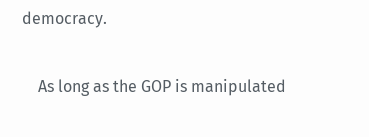democracy.

    As long as the GOP is manipulated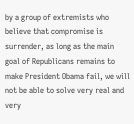by a group of extremists who believe that compromise is surrender, as long as the main goal of Republicans remains to make President Obama fail, we will not be able to solve very real and very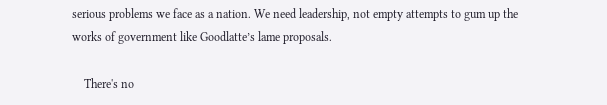serious problems we face as a nation. We need leadership, not empty attempts to gum up the works of government like Goodlatte’s lame proposals.

    There's no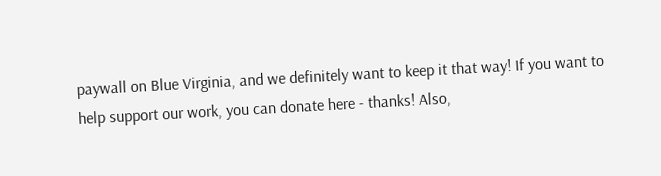paywall on Blue Virginia, and we definitely want to keep it that way! If you want to help support our work, you can donate here - thanks! Also,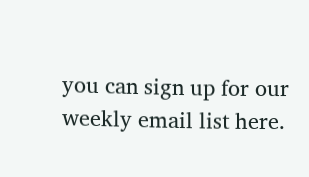you can sign up for our weekly email list here.